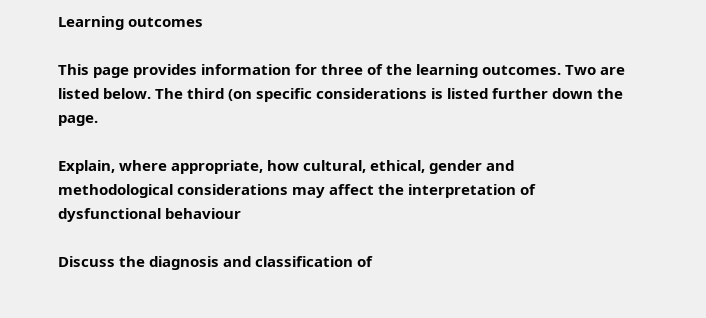Learning outcomes

This page provides information for three of the learning outcomes. Two are listed below. The third (on specific considerations is listed further down the page.

Explain, where appropriate, how cultural, ethical, gender and methodological considerations may affect the interpretation of dysfunctional behaviour

Discuss the diagnosis and classification of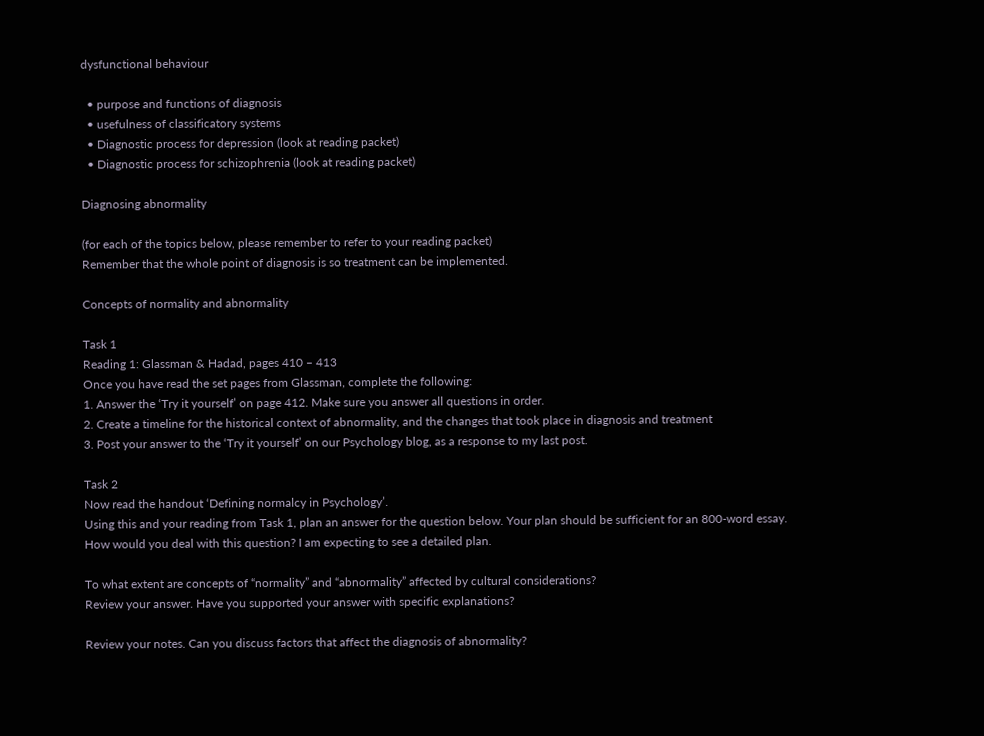dysfunctional behaviour

  • purpose and functions of diagnosis
  • usefulness of classificatory systems
  • Diagnostic process for depression (look at reading packet)
  • Diagnostic process for schizophrenia (look at reading packet)

Diagnosing abnormality

(for each of the topics below, please remember to refer to your reading packet)
Remember that the whole point of diagnosis is so treatment can be implemented.

Concepts of normality and abnormality

Task 1
Reading 1: Glassman & Hadad, pages 410 – 413
Once you have read the set pages from Glassman, complete the following:
1. Answer the ‘Try it yourself’ on page 412. Make sure you answer all questions in order.
2. Create a timeline for the historical context of abnormality, and the changes that took place in diagnosis and treatment
3. Post your answer to the ‘Try it yourself’ on our Psychology blog, as a response to my last post.

Task 2
Now read the handout ‘Defining normalcy in Psychology’.
Using this and your reading from Task 1, plan an answer for the question below. Your plan should be sufficient for an 800-word essay. How would you deal with this question? I am expecting to see a detailed plan.

To what extent are concepts of “normality” and “abnormality” affected by cultural considerations?
Review your answer. Have you supported your answer with specific explanations?

Review your notes. Can you discuss factors that affect the diagnosis of abnormality?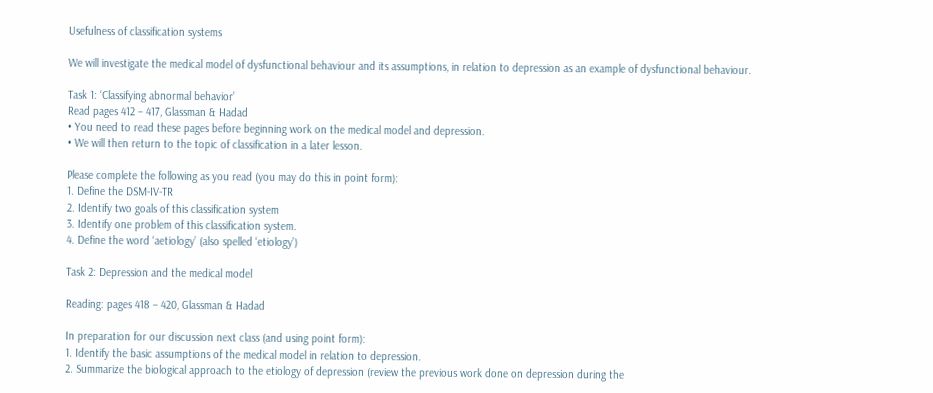Usefulness of classification systems

We will investigate the medical model of dysfunctional behaviour and its assumptions, in relation to depression as an example of dysfunctional behaviour.

Task 1: ‘Classifying abnormal behavior’
Read pages 412 – 417, Glassman & Hadad
• You need to read these pages before beginning work on the medical model and depression.
• We will then return to the topic of classification in a later lesson.

Please complete the following as you read (you may do this in point form):
1. Define the DSM-IV-TR
2. Identify two goals of this classification system
3. Identify one problem of this classification system.
4. Define the word ‘aetiology’ (also spelled ‘etiology’)

Task 2: Depression and the medical model

Reading: pages 418 – 420, Glassman & Hadad

In preparation for our discussion next class (and using point form):
1. Identify the basic assumptions of the medical model in relation to depression.
2. Summarize the biological approach to the etiology of depression (review the previous work done on depression during the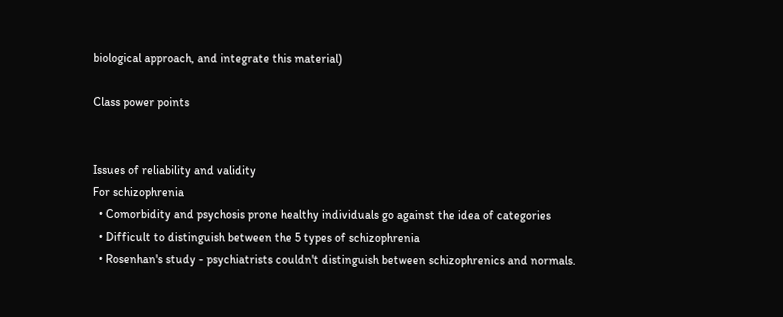biological approach, and integrate this material)

Class power points


Issues of reliability and validity
For schizophrenia
  • Comorbidity and psychosis prone healthy individuals go against the idea of categories
  • Difficult to distinguish between the 5 types of schizophrenia
  • Rosenhan's study - psychiatrists couldn't distinguish between schizophrenics and normals.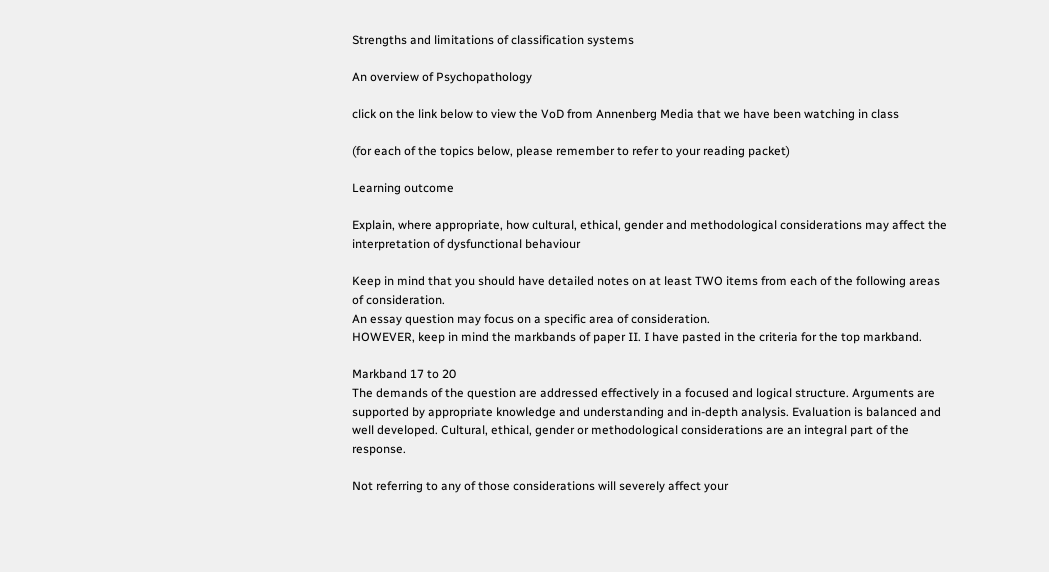Strengths and limitations of classification systems

An overview of Psychopathology

click on the link below to view the VoD from Annenberg Media that we have been watching in class

(for each of the topics below, please remember to refer to your reading packet)

Learning outcome

Explain, where appropriate, how cultural, ethical, gender and methodological considerations may affect the interpretation of dysfunctional behaviour

Keep in mind that you should have detailed notes on at least TWO items from each of the following areas of consideration.
An essay question may focus on a specific area of consideration.
HOWEVER, keep in mind the markbands of paper II. I have pasted in the criteria for the top markband.

Markband 17 to 20
The demands of the question are addressed effectively in a focused and logical structure. Arguments are supported by appropriate knowledge and understanding and in-depth analysis. Evaluation is balanced and well developed. Cultural, ethical, gender or methodological considerations are an integral part of the response.

Not referring to any of those considerations will severely affect your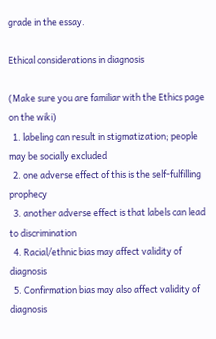grade in the essay.

Ethical considerations in diagnosis

(Make sure you are familiar with the Ethics page on the wiki)
  1. labeling can result in stigmatization; people may be socially excluded
  2. one adverse effect of this is the self-fulfilling prophecy
  3. another adverse effect is that labels can lead to discrimination
  4. Racial/ethnic bias may affect validity of diagnosis
  5. Confirmation bias may also affect validity of diagnosis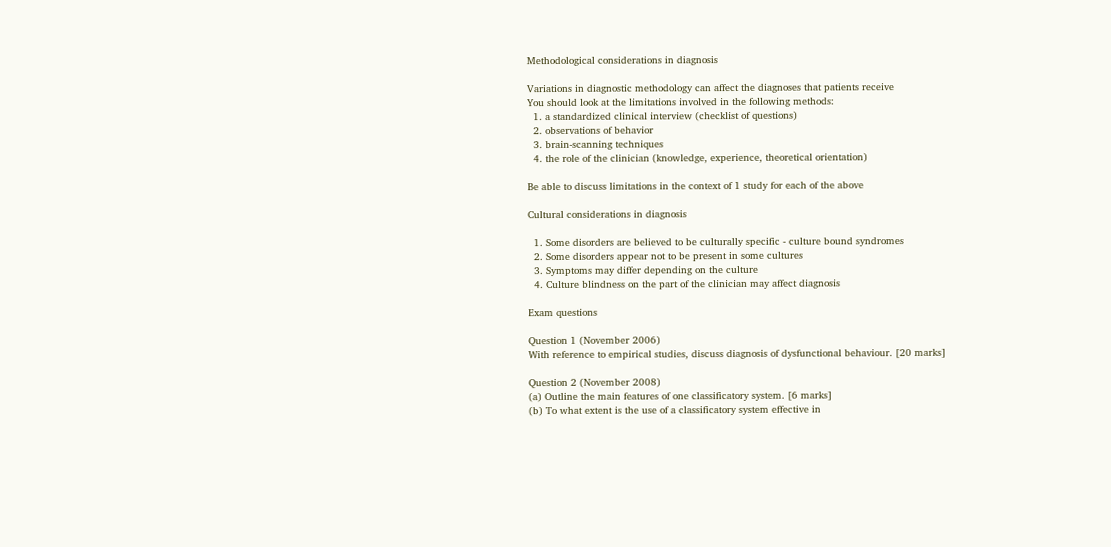Methodological considerations in diagnosis

Variations in diagnostic methodology can affect the diagnoses that patients receive
You should look at the limitations involved in the following methods:
  1. a standardized clinical interview (checklist of questions)
  2. observations of behavior
  3. brain-scanning techniques
  4. the role of the clinician (knowledge, experience, theoretical orientation)

Be able to discuss limitations in the context of 1 study for each of the above

Cultural considerations in diagnosis

  1. Some disorders are believed to be culturally specific - culture bound syndromes
  2. Some disorders appear not to be present in some cultures
  3. Symptoms may differ depending on the culture
  4. Culture blindness on the part of the clinician may affect diagnosis

Exam questions

Question 1 (November 2006)
With reference to empirical studies, discuss diagnosis of dysfunctional behaviour. [20 marks]

Question 2 (November 2008)
(a) Outline the main features of one classificatory system. [6 marks]
(b) To what extent is the use of a classificatory system effective in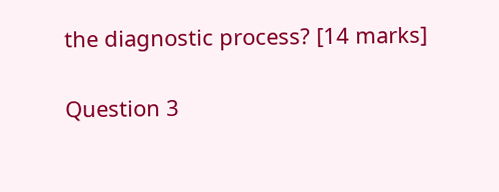the diagnostic process? [14 marks]

Question 3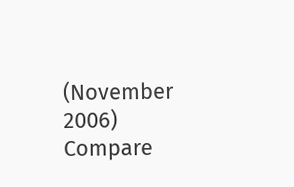(November 2006)
Compare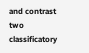and contrast two classificatory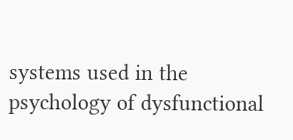systems used in the psychology of dysfunctional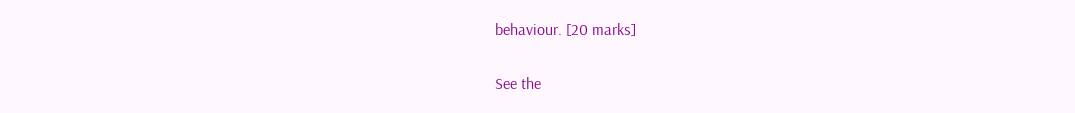behaviour. [20 marks]

See the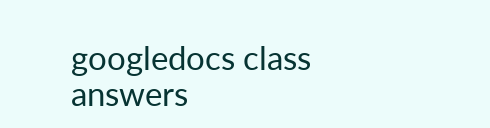googledocs class answers